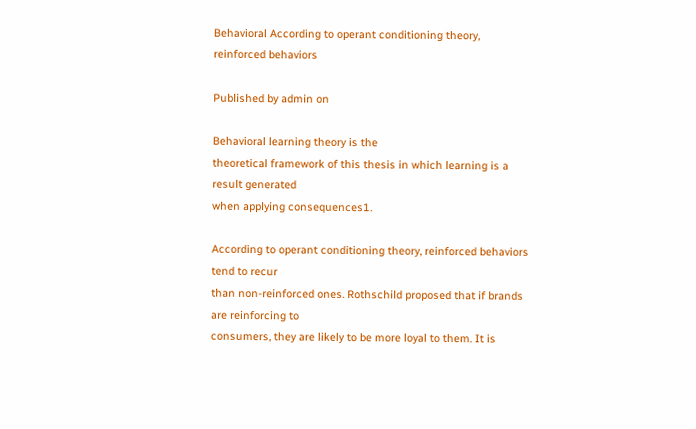Behavioral According to operant conditioning theory, reinforced behaviors

Published by admin on

Behavioral learning theory is the
theoretical framework of this thesis in which learning is a result generated
when applying consequences1.

According to operant conditioning theory, reinforced behaviors tend to recur
than non-reinforced ones. Rothschild proposed that if brands are reinforcing to
consumers, they are likely to be more loyal to them. It is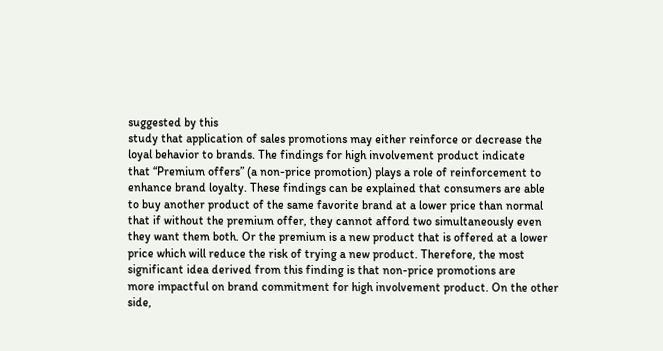suggested by this
study that application of sales promotions may either reinforce or decrease the
loyal behavior to brands. The findings for high involvement product indicate
that “Premium offers” (a non-price promotion) plays a role of reinforcement to
enhance brand loyalty. These findings can be explained that consumers are able
to buy another product of the same favorite brand at a lower price than normal
that if without the premium offer, they cannot afford two simultaneously even
they want them both. Or the premium is a new product that is offered at a lower
price which will reduce the risk of trying a new product. Therefore, the most
significant idea derived from this finding is that non-price promotions are
more impactful on brand commitment for high involvement product. On the other
side,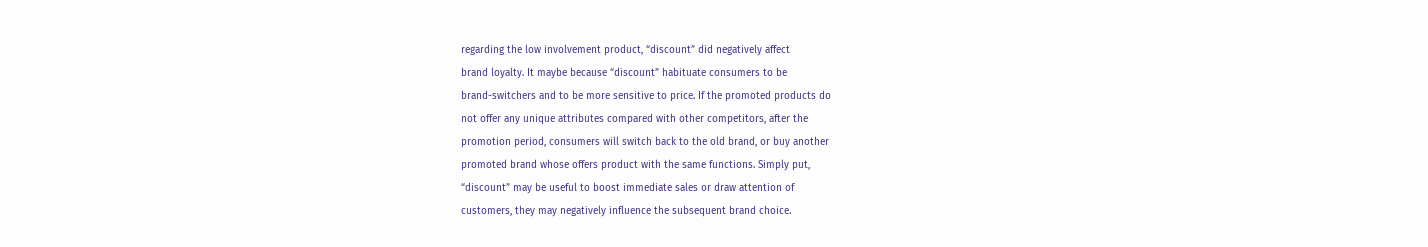regarding the low involvement product, “discount” did negatively affect
brand loyalty. It maybe because “discount” habituate consumers to be
brand-switchers and to be more sensitive to price. If the promoted products do
not offer any unique attributes compared with other competitors, after the
promotion period, consumers will switch back to the old brand, or buy another
promoted brand whose offers product with the same functions. Simply put,
“discount” may be useful to boost immediate sales or draw attention of
customers, they may negatively influence the subsequent brand choice.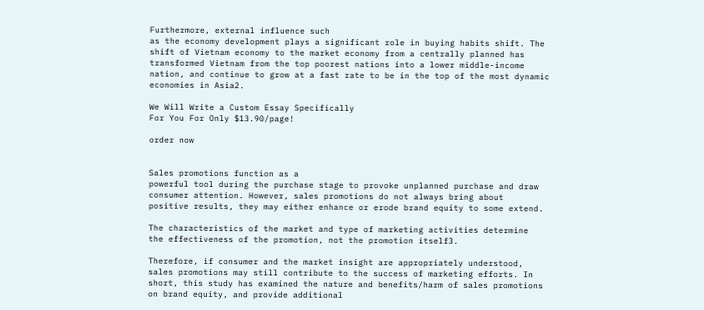Furthermore, external influence such
as the economy development plays a significant role in buying habits shift. The
shift of Vietnam economy to the market economy from a centrally planned has
transformed Vietnam from the top poorest nations into a lower middle-income
nation, and continue to grow at a fast rate to be in the top of the most dynamic
economies in Asia2.

We Will Write a Custom Essay Specifically
For You For Only $13.90/page!

order now


Sales promotions function as a
powerful tool during the purchase stage to provoke unplanned purchase and draw
consumer attention. However, sales promotions do not always bring about
positive results, they may either enhance or erode brand equity to some extend.

The characteristics of the market and type of marketing activities determine
the effectiveness of the promotion, not the promotion itself3.

Therefore, if consumer and the market insight are appropriately understood,
sales promotions may still contribute to the success of marketing efforts. In
short, this study has examined the nature and benefits/harm of sales promotions
on brand equity, and provide additional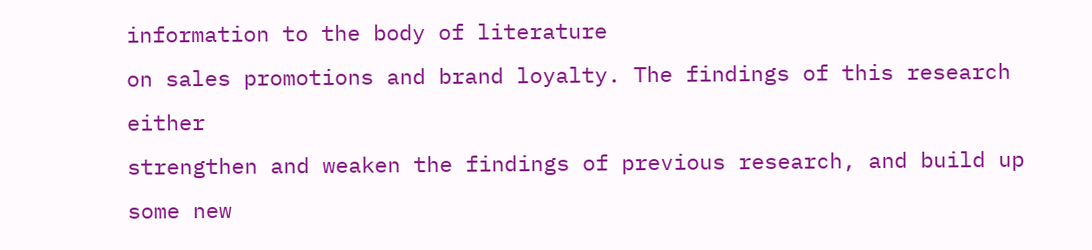information to the body of literature
on sales promotions and brand loyalty. The findings of this research either
strengthen and weaken the findings of previous research, and build up some new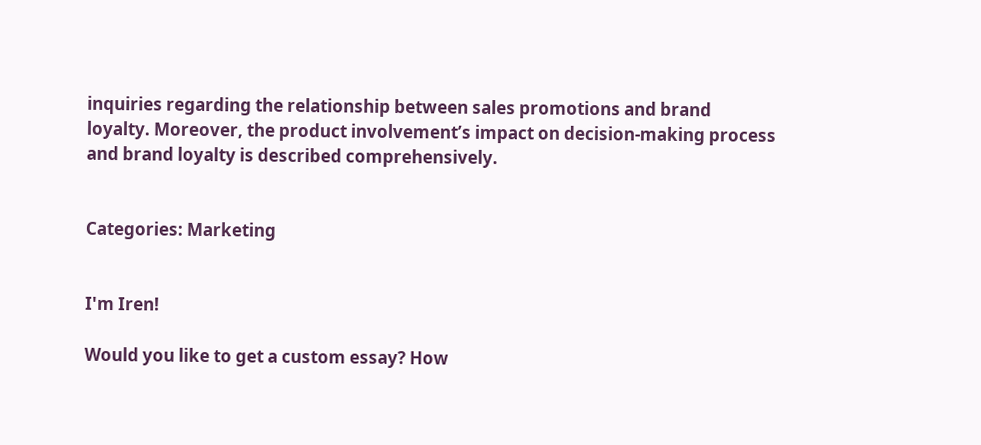inquiries regarding the relationship between sales promotions and brand
loyalty. Moreover, the product involvement’s impact on decision-making process
and brand loyalty is described comprehensively.


Categories: Marketing


I'm Iren!

Would you like to get a custom essay? How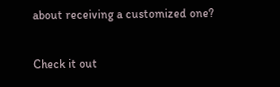about receiving a customized one?

Check it out